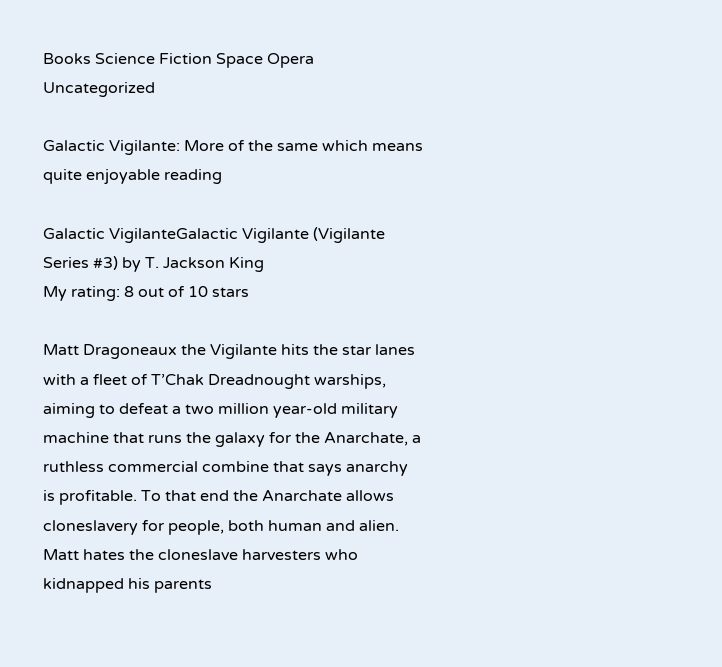Books Science Fiction Space Opera Uncategorized

Galactic Vigilante: More of the same which means quite enjoyable reading

Galactic VigilanteGalactic Vigilante (Vigilante Series #3) by T. Jackson King
My rating: 8 out of 10 stars

Matt Dragoneaux the Vigilante hits the star lanes with a fleet of T’Chak Dreadnought warships, aiming to defeat a two million year-old military machine that runs the galaxy for the Anarchate, a ruthless commercial combine that says anarchy is profitable. To that end the Anarchate allows cloneslavery for people, both human and alien. Matt hates the cloneslave harvesters who kidnapped his parents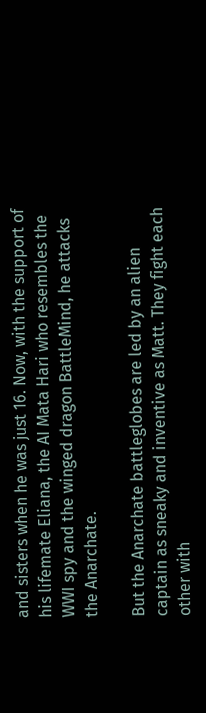and sisters when he was just 16. Now, with the support of his lifemate Eliana, the AI Mata Hari who resembles the WWI spy and the winged dragon BattleMind, he attacks the Anarchate.

But the Anarchate battleglobes are led by an alien captain as sneaky and inventive as Matt. They fight each other with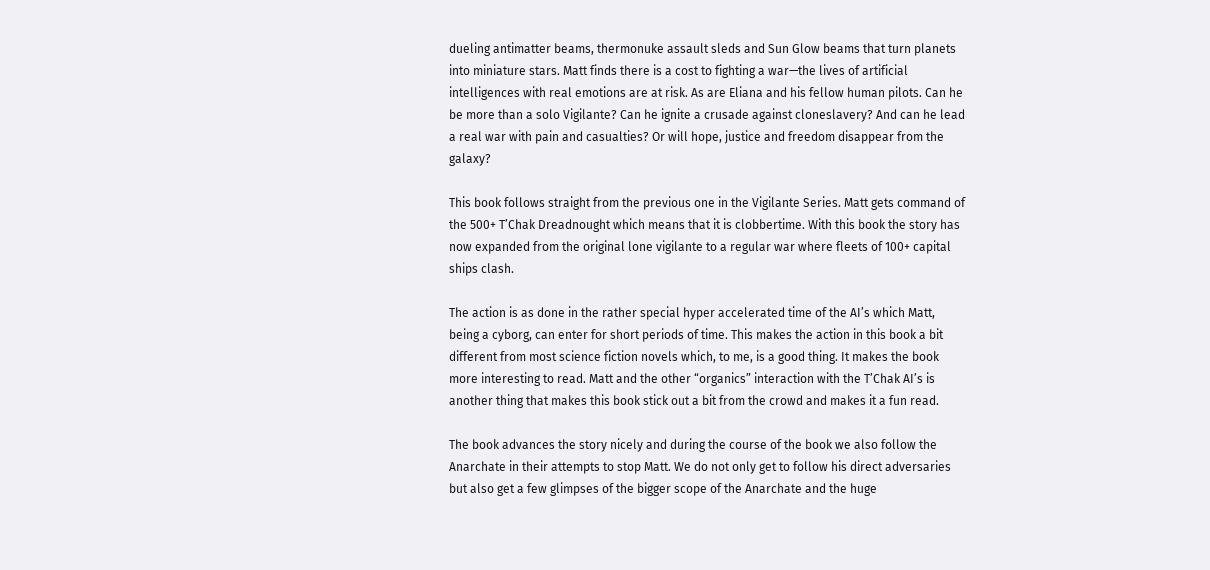dueling antimatter beams, thermonuke assault sleds and Sun Glow beams that turn planets into miniature stars. Matt finds there is a cost to fighting a war—the lives of artificial intelligences with real emotions are at risk. As are Eliana and his fellow human pilots. Can he be more than a solo Vigilante? Can he ignite a crusade against cloneslavery? And can he lead a real war with pain and casualties? Or will hope, justice and freedom disappear from the galaxy?

This book follows straight from the previous one in the Vigilante Series. Matt gets command of the 500+ T’Chak Dreadnought which means that it is clobbertime. With this book the story has now expanded from the original lone vigilante to a regular war where fleets of 100+ capital ships clash.

The action is as done in the rather special hyper accelerated time of the AI’s which Matt, being a cyborg, can enter for short periods of time. This makes the action in this book a bit different from most science fiction novels which, to me, is a good thing. It makes the book more interesting to read. Matt and the other “organics” interaction with the T’Chak AI’s is another thing that makes this book stick out a bit from the crowd and makes it a fun read.

The book advances the story nicely and during the course of the book we also follow the Anarchate in their attempts to stop Matt. We do not only get to follow his direct adversaries but also get a few glimpses of the bigger scope of the Anarchate and the huge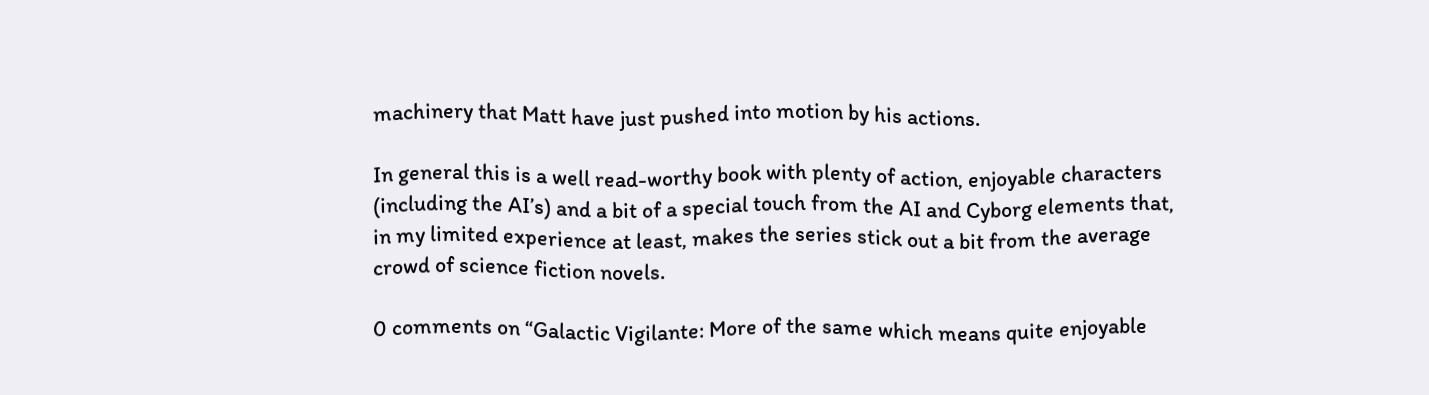machinery that Matt have just pushed into motion by his actions.

In general this is a well read-worthy book with plenty of action, enjoyable characters (including the AI’s) and a bit of a special touch from the AI and Cyborg elements that, in my limited experience at least, makes the series stick out a bit from the average crowd of science fiction novels.

0 comments on “Galactic Vigilante: More of the same which means quite enjoyable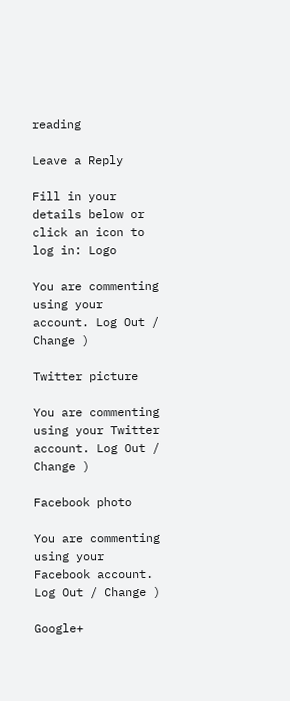reading

Leave a Reply

Fill in your details below or click an icon to log in: Logo

You are commenting using your account. Log Out / Change )

Twitter picture

You are commenting using your Twitter account. Log Out / Change )

Facebook photo

You are commenting using your Facebook account. Log Out / Change )

Google+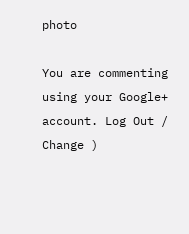photo

You are commenting using your Google+ account. Log Out / Change )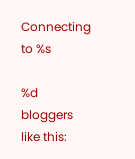Connecting to %s

%d bloggers like this: